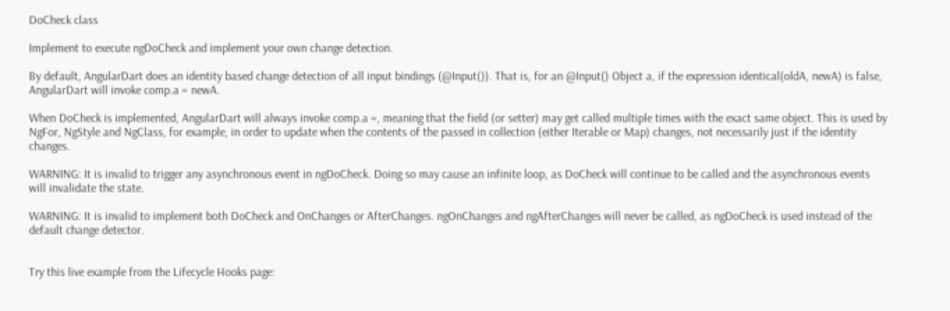DoCheck class

Implement to execute ngDoCheck and implement your own change detection.

By default, AngularDart does an identity based change detection of all input bindings (@Input()). That is, for an @Input() Object a, if the expression identical(oldA, newA) is false, AngularDart will invoke comp.a = newA.

When DoCheck is implemented, AngularDart will always invoke comp.a =, meaning that the field (or setter) may get called multiple times with the exact same object. This is used by NgFor, NgStyle and NgClass, for example, in order to update when the contents of the passed in collection (either Iterable or Map) changes, not necessarily just if the identity changes.

WARNING: It is invalid to trigger any asynchronous event in ngDoCheck. Doing so may cause an infinite loop, as DoCheck will continue to be called and the asynchronous events will invalidate the state.

WARNING: It is invalid to implement both DoCheck and OnChanges or AfterChanges. ngOnChanges and ngAfterChanges will never be called, as ngDoCheck is used instead of the default change detector.


Try this live example from the Lifecycle Hooks page: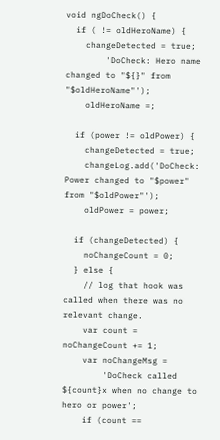void ngDoCheck() {
  if ( != oldHeroName) {
    changeDetected = true;
        'DoCheck: Hero name changed to "${}" from "$oldHeroName"');
    oldHeroName =;

  if (power != oldPower) {
    changeDetected = true;
    changeLog.add('DoCheck: Power changed to "$power" from "$oldPower"');
    oldPower = power;

  if (changeDetected) {
    noChangeCount = 0;
  } else {
    // log that hook was called when there was no relevant change.
    var count = noChangeCount += 1;
    var noChangeMsg =
        'DoCheck called ${count}x when no change to hero or power';
    if (count ==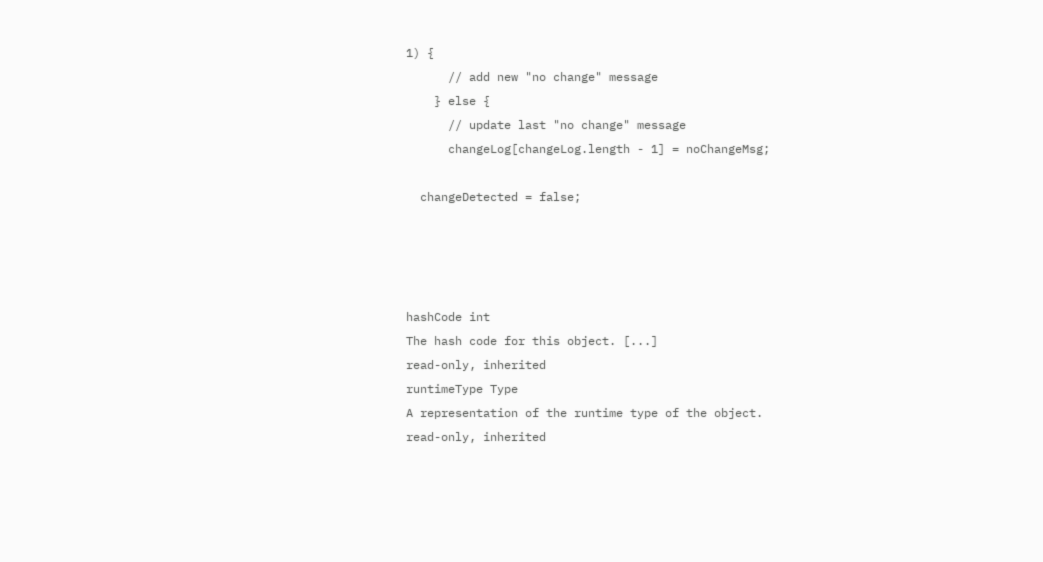1) {
      // add new "no change" message
    } else {
      // update last "no change" message
      changeLog[changeLog.length - 1] = noChangeMsg;

  changeDetected = false;




hashCode int
The hash code for this object. [...]
read-only, inherited
runtimeType Type
A representation of the runtime type of the object.
read-only, inherited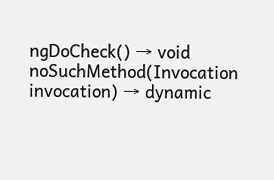ngDoCheck() → void
noSuchMethod(Invocation invocation) → dynamic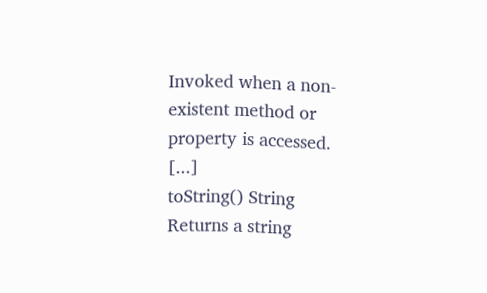Invoked when a non-existent method or property is accessed. [...]
toString() String
Returns a string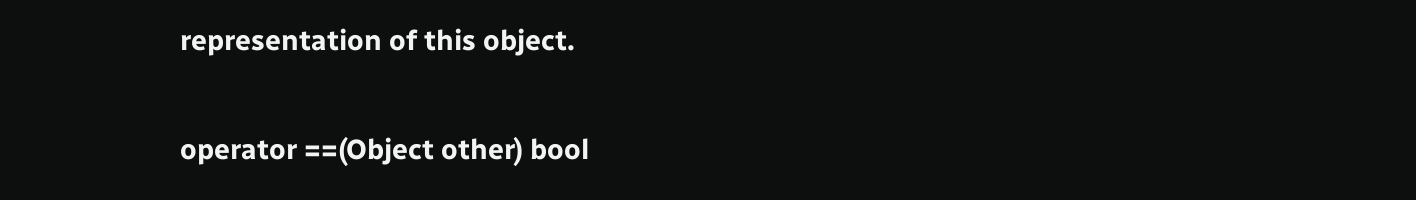representation of this object.


operator ==(Object other) bool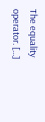The equality operator. [...]